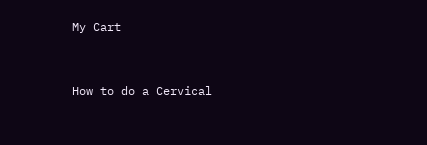My Cart


How to do a Cervical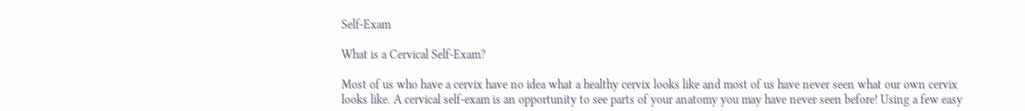Self-Exam

What is a Cervical Self-Exam?

Most of us who have a cervix have no idea what a healthy cervix looks like and most of us have never seen what our own cervix looks like. A cervical self-exam is an opportunity to see parts of your anatomy you may have never seen before! Using a few easy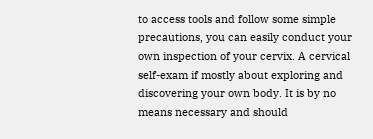to access tools and follow some simple precautions, you can easily conduct your own inspection of your cervix. A cervical self-exam if mostly about exploring and discovering your own body. It is by no means necessary and should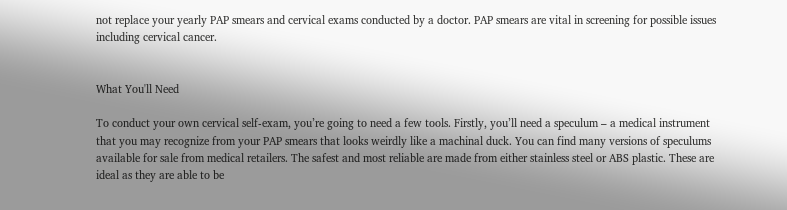not replace your yearly PAP smears and cervical exams conducted by a doctor. PAP smears are vital in screening for possible issues including cervical cancer.


What You'll Need

To conduct your own cervical self-exam, you’re going to need a few tools. Firstly, you’ll need a speculum – a medical instrument that you may recognize from your PAP smears that looks weirdly like a machinal duck. You can find many versions of speculums available for sale from medical retailers. The safest and most reliable are made from either stainless steel or ABS plastic. These are ideal as they are able to be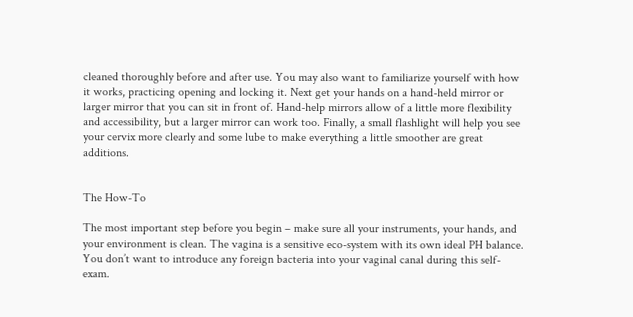cleaned thoroughly before and after use. You may also want to familiarize yourself with how it works, practicing opening and locking it. Next get your hands on a hand-held mirror or larger mirror that you can sit in front of. Hand-help mirrors allow of a little more flexibility and accessibility, but a larger mirror can work too. Finally, a small flashlight will help you see your cervix more clearly and some lube to make everything a little smoother are great additions.


The How-To

The most important step before you begin – make sure all your instruments, your hands, and your environment is clean. The vagina is a sensitive eco-system with its own ideal PH balance. You don’t want to introduce any foreign bacteria into your vaginal canal during this self-exam.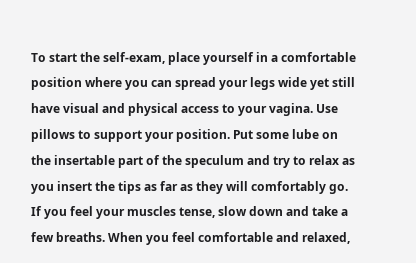To start the self-exam, place yourself in a comfortable position where you can spread your legs wide yet still have visual and physical access to your vagina. Use pillows to support your position. Put some lube on the insertable part of the speculum and try to relax as you insert the tips as far as they will comfortably go. If you feel your muscles tense, slow down and take a few breaths. When you feel comfortable and relaxed,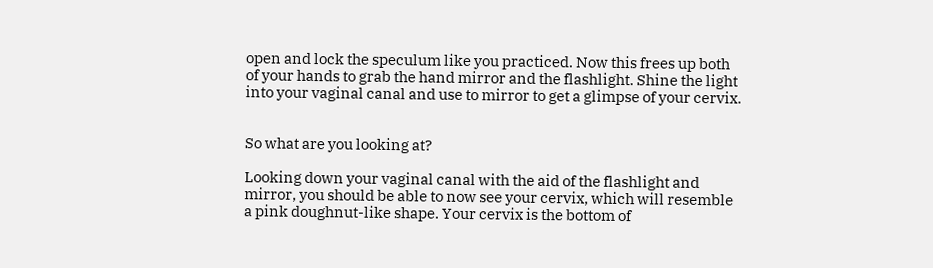open and lock the speculum like you practiced. Now this frees up both of your hands to grab the hand mirror and the flashlight. Shine the light into your vaginal canal and use to mirror to get a glimpse of your cervix.


So what are you looking at?

Looking down your vaginal canal with the aid of the flashlight and mirror, you should be able to now see your cervix, which will resemble a pink doughnut-like shape. Your cervix is the bottom of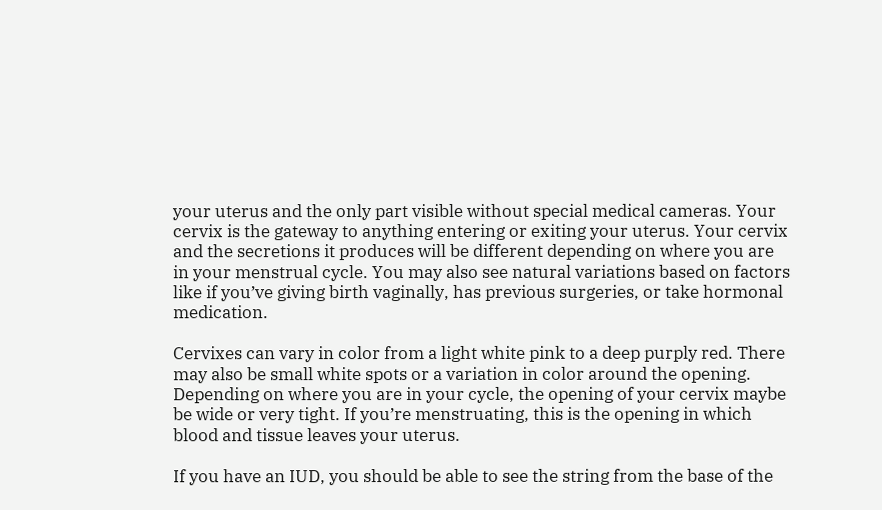your uterus and the only part visible without special medical cameras. Your cervix is the gateway to anything entering or exiting your uterus. Your cervix and the secretions it produces will be different depending on where you are in your menstrual cycle. You may also see natural variations based on factors like if you’ve giving birth vaginally, has previous surgeries, or take hormonal medication.

Cervixes can vary in color from a light white pink to a deep purply red. There may also be small white spots or a variation in color around the opening. Depending on where you are in your cycle, the opening of your cervix maybe be wide or very tight. If you’re menstruating, this is the opening in which blood and tissue leaves your uterus.

If you have an IUD, you should be able to see the string from the base of the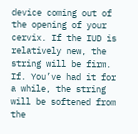device coming out of the opening of your cervix. If the IUD is relatively new, the string will be firm. If. You’ve had it for a while, the string will be softened from the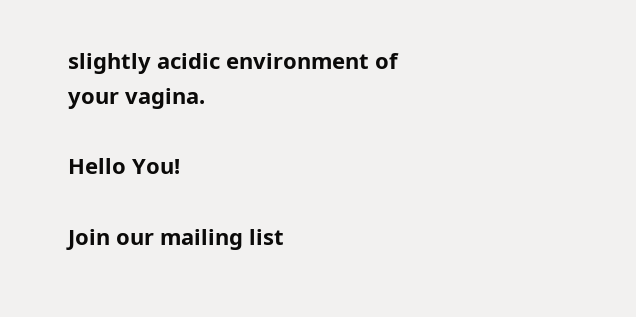slightly acidic environment of your vagina.

Hello You!

Join our mailing list